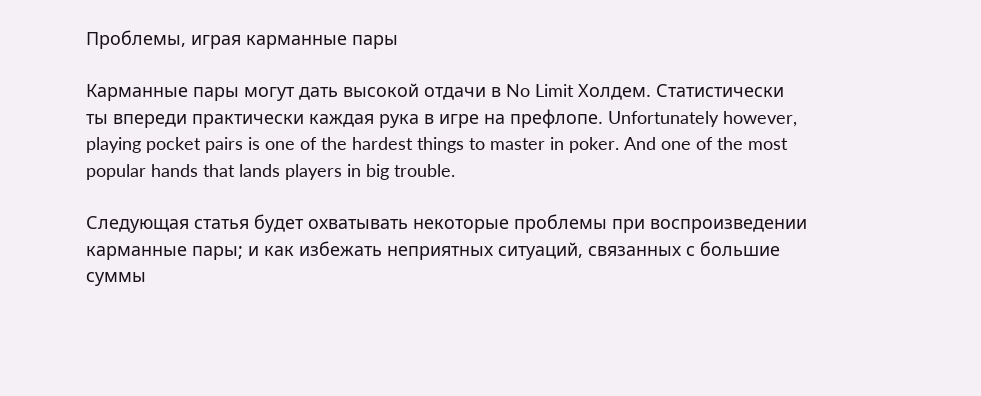Проблемы, играя карманные пары

Карманные пары могут дать высокой отдачи в No Limit Холдем. Статистически ты впереди практически каждая рука в игре на префлопе. Unfortunately however, playing pocket pairs is one of the hardest things to master in poker. And one of the most popular hands that lands players in big trouble.

Следующая статья будет охватывать некоторые проблемы при воспроизведении карманные пары; и как избежать неприятных ситуаций, связанных с большие суммы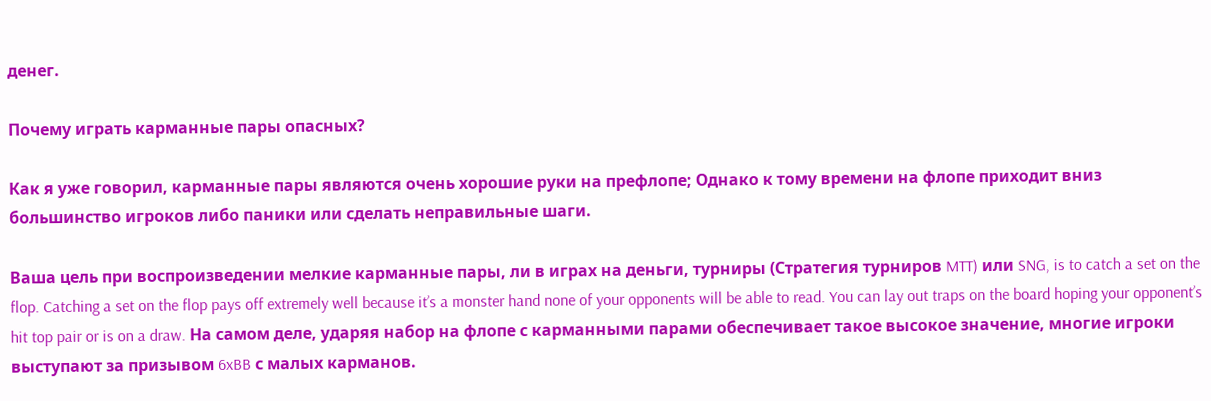денег.

Почему играть карманные пары опасных?

Как я уже говорил, карманные пары являются очень хорошие руки на префлопе; Однако к тому времени на флопе приходит вниз большинство игроков либо паники или сделать неправильные шаги.

Ваша цель при воспроизведении мелкие карманные пары, ли в играх на деньги, турниры (Стратегия турниров MTT) или SNG, is to catch a set on the flop. Catching a set on the flop pays off extremely well because it’s a monster hand none of your opponents will be able to read. You can lay out traps on the board hoping your opponent’s hit top pair or is on a draw. На самом деле, ударяя набор на флопе с карманными парами обеспечивает такое высокое значение, многие игроки выступают за призывом 6xBB с малых карманов.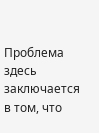Проблема здесь заключается в том, что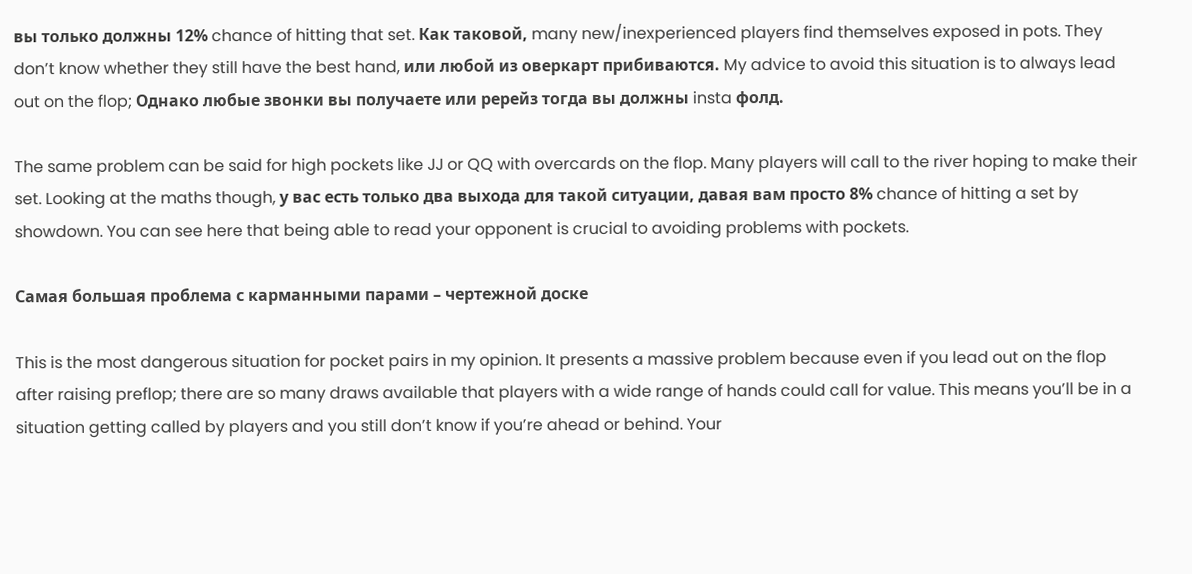вы только должны 12% chance of hitting that set. Как таковой, many new/inexperienced players find themselves exposed in pots. They don’t know whether they still have the best hand, или любой из оверкарт прибиваются. My advice to avoid this situation is to always lead out on the flop; Однако любые звонки вы получаете или ререйз тогда вы должны insta фолд.

The same problem can be said for high pockets like JJ or QQ with overcards on the flop. Many players will call to the river hoping to make their set. Looking at the maths though, у вас есть только два выхода для такой ситуации, давая вам просто 8% chance of hitting a set by showdown. You can see here that being able to read your opponent is crucial to avoiding problems with pockets.

Самая большая проблема с карманными парами – чертежной доске

This is the most dangerous situation for pocket pairs in my opinion. It presents a massive problem because even if you lead out on the flop after raising preflop; there are so many draws available that players with a wide range of hands could call for value. This means you’ll be in a situation getting called by players and you still don’t know if you’re ahead or behind. Your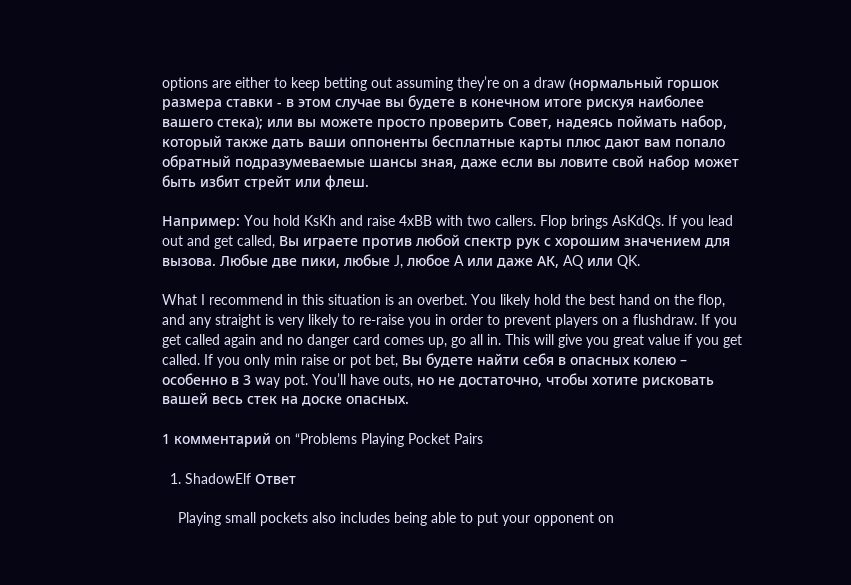options are either to keep betting out assuming they’re on a draw (нормальный горшок размера ставки - в этом случае вы будете в конечном итоге рискуя наиболее вашего стека); или вы можете просто проверить Совет, надеясь поймать набор, который также дать ваши оппоненты бесплатные карты плюс дают вам попало обратный подразумеваемые шансы зная, даже если вы ловите свой набор может быть избит стрейт или флеш.

Например: You hold KsKh and raise 4xBB with two callers. Flop brings AsKdQs. If you lead out and get called, Вы играете против любой спектр рук с хорошим значением для вызова. Любые две пики, любые J, любое A или даже АК, AQ или QK.

What I recommend in this situation is an overbet. You likely hold the best hand on the flop, and any straight is very likely to re-raise you in order to prevent players on a flushdraw. If you get called again and no danger card comes up, go all in. This will give you great value if you get called. If you only min raise or pot bet, Вы будете найти себя в опасных колею – особенно в 3 way pot. You’ll have outs, но не достаточно, чтобы хотите рисковать вашей весь стек на доске опасных.

1 комментарий on “Problems Playing Pocket Pairs

  1. ShadowElf Ответ

    Playing small pockets also includes being able to put your opponent on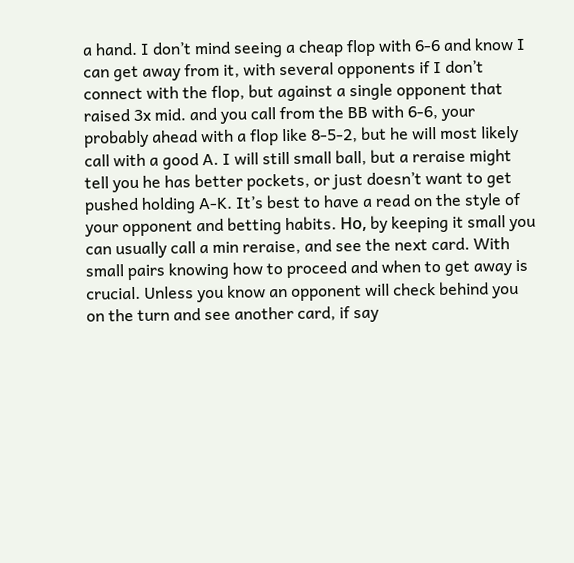a hand. I don’t mind seeing a cheap flop with 6-6 and know I can get away from it, with several opponents if I don’t connect with the flop, but against a single opponent that raised 3x mid. and you call from the BB with 6-6, your probably ahead with a flop like 8-5-2, but he will most likely call with a good A. I will still small ball, but a reraise might tell you he has better pockets, or just doesn’t want to get pushed holding A-K. It’s best to have a read on the style of your opponent and betting habits. Но, by keeping it small you can usually call a min reraise, and see the next card. With small pairs knowing how to proceed and when to get away is crucial. Unless you know an opponent will check behind you on the turn and see another card, if say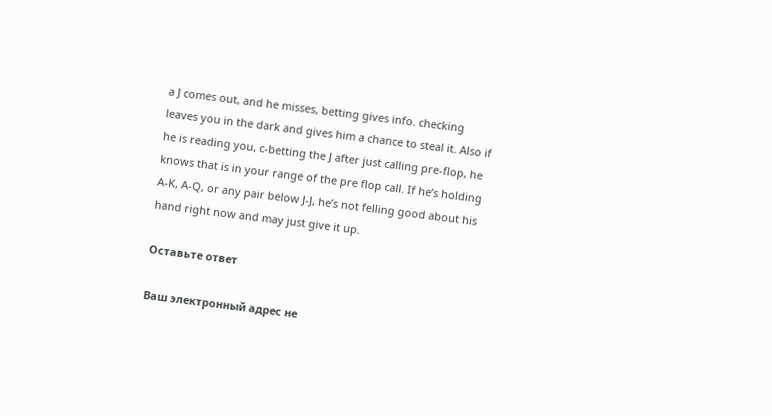a J comes out, and he misses, betting gives info. checking leaves you in the dark and gives him a chance to steal it. Also if he is reading you, c-betting the J after just calling pre-flop, he knows that is in your range of the pre flop call. If he’s holding A-K, A-Q, or any pair below J-J, he’s not felling good about his hand right now and may just give it up.

Оставьте ответ

Ваш электронный адрес не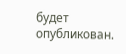будет опубликован.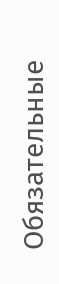Обязательные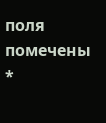поля помечены *